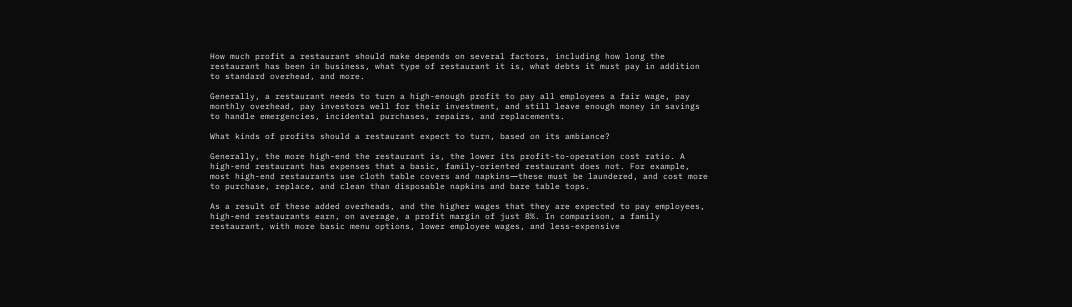How much profit a restaurant should make depends on several factors, including how long the restaurant has been in business, what type of restaurant it is, what debts it must pay in addition to standard overhead, and more.

Generally, a restaurant needs to turn a high-enough profit to pay all employees a fair wage, pay monthly overhead, pay investors well for their investment, and still leave enough money in savings to handle emergencies, incidental purchases, repairs, and replacements.

What kinds of profits should a restaurant expect to turn, based on its ambiance?

Generally, the more high-end the restaurant is, the lower its profit-to-operation cost ratio. A high-end restaurant has expenses that a basic, family-oriented restaurant does not. For example, most high-end restaurants use cloth table covers and napkins―these must be laundered, and cost more to purchase, replace, and clean than disposable napkins and bare table tops.

As a result of these added overheads, and the higher wages that they are expected to pay employees, high-end restaurants earn, on average, a profit margin of just 8%. In comparison, a family restaurant, with more basic menu options, lower employee wages, and less-expensive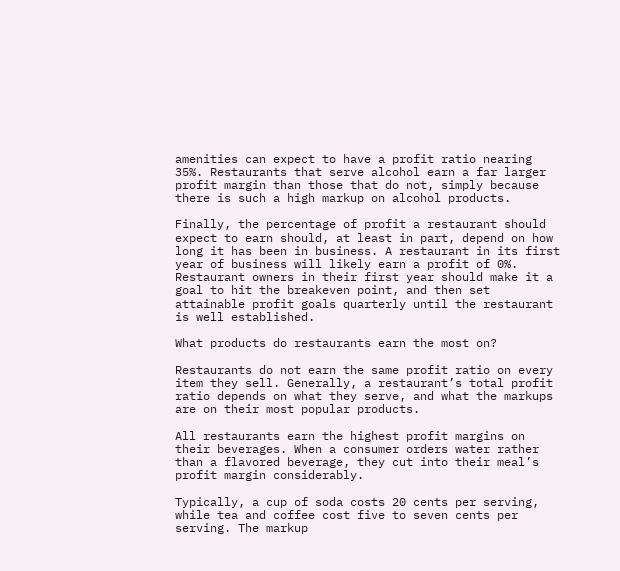amenities can expect to have a profit ratio nearing 35%. Restaurants that serve alcohol earn a far larger profit margin than those that do not, simply because there is such a high markup on alcohol products.

Finally, the percentage of profit a restaurant should expect to earn should, at least in part, depend on how long it has been in business. A restaurant in its first year of business will likely earn a profit of 0%. Restaurant owners in their first year should make it a goal to hit the breakeven point, and then set attainable profit goals quarterly until the restaurant is well established.

What products do restaurants earn the most on?

Restaurants do not earn the same profit ratio on every item they sell. Generally, a restaurant’s total profit ratio depends on what they serve, and what the markups are on their most popular products.

All restaurants earn the highest profit margins on their beverages. When a consumer orders water rather than a flavored beverage, they cut into their meal’s profit margin considerably.

Typically, a cup of soda costs 20 cents per serving, while tea and coffee cost five to seven cents per serving. The markup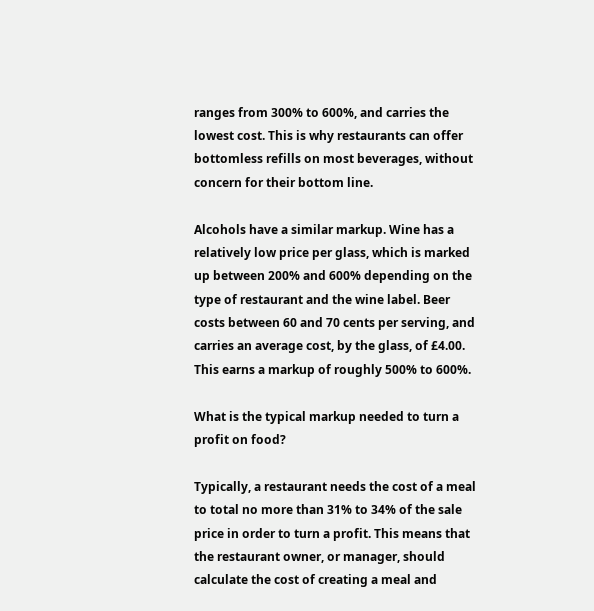ranges from 300% to 600%, and carries the lowest cost. This is why restaurants can offer bottomless refills on most beverages, without concern for their bottom line.

Alcohols have a similar markup. Wine has a relatively low price per glass, which is marked up between 200% and 600% depending on the type of restaurant and the wine label. Beer costs between 60 and 70 cents per serving, and carries an average cost, by the glass, of £4.00. This earns a markup of roughly 500% to 600%.

What is the typical markup needed to turn a profit on food?

Typically, a restaurant needs the cost of a meal to total no more than 31% to 34% of the sale price in order to turn a profit. This means that the restaurant owner, or manager, should calculate the cost of creating a meal and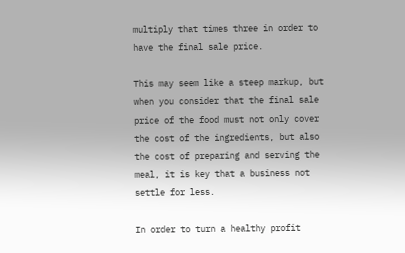multiply that times three in order to have the final sale price.

This may seem like a steep markup, but when you consider that the final sale price of the food must not only cover the cost of the ingredients, but also the cost of preparing and serving the meal, it is key that a business not settle for less.

In order to turn a healthy profit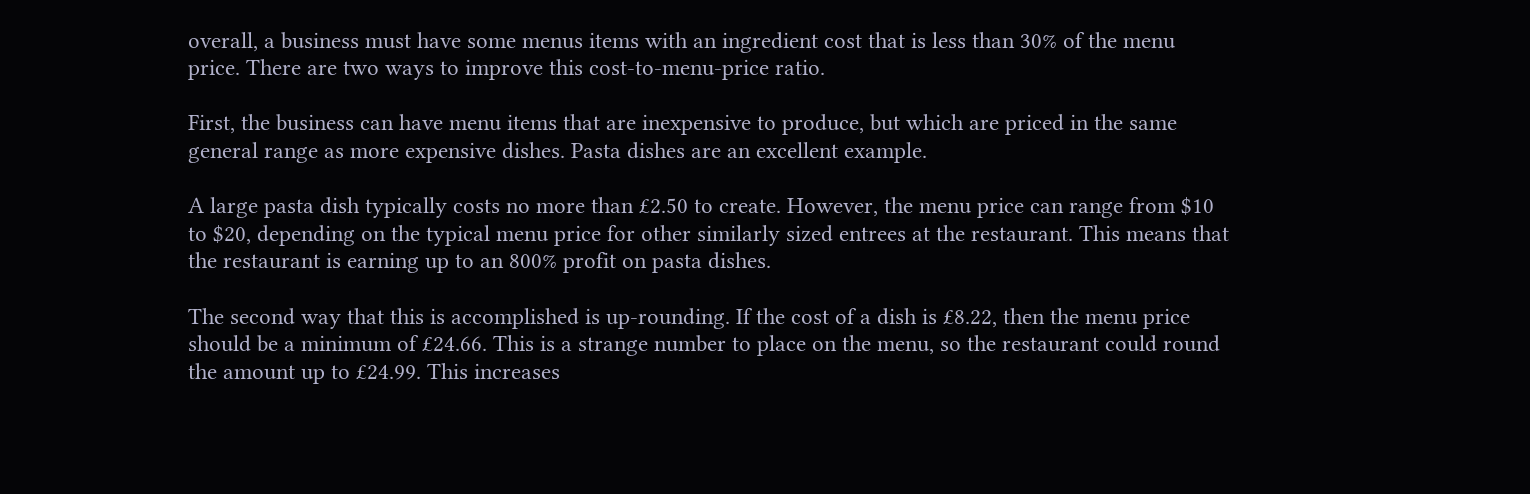overall, a business must have some menus items with an ingredient cost that is less than 30% of the menu price. There are two ways to improve this cost-to-menu-price ratio.

First, the business can have menu items that are inexpensive to produce, but which are priced in the same general range as more expensive dishes. Pasta dishes are an excellent example.

A large pasta dish typically costs no more than £2.50 to create. However, the menu price can range from $10 to $20, depending on the typical menu price for other similarly sized entrees at the restaurant. This means that the restaurant is earning up to an 800% profit on pasta dishes.

The second way that this is accomplished is up-rounding. If the cost of a dish is £8.22, then the menu price should be a minimum of £24.66. This is a strange number to place on the menu, so the restaurant could round the amount up to £24.99. This increases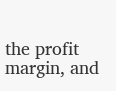the profit margin, and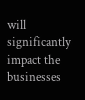will significantly impact the businesses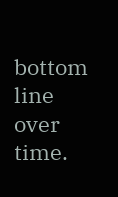bottom line over time.